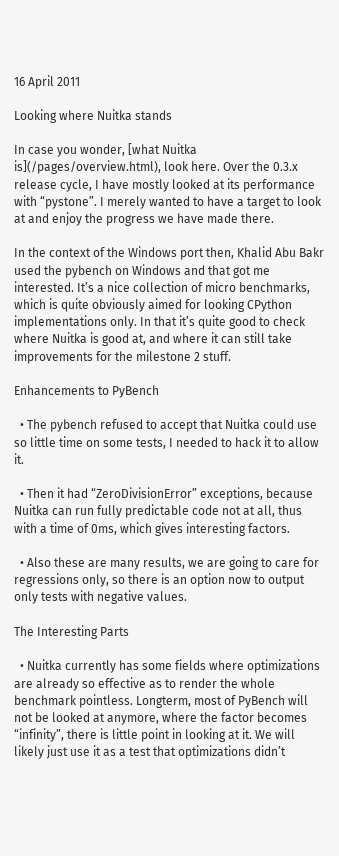16 April 2011

Looking where Nuitka stands

In case you wonder, [what Nuitka is](/pages/overview.html), look here. Over the 0.3.x release cycle, I have mostly looked at its performance with “pystone”. I merely wanted to have a target to look at and enjoy the progress we have made there.

In the context of the Windows port then, Khalid Abu Bakr used the pybench on Windows and that got me interested. It’s a nice collection of micro benchmarks, which is quite obviously aimed for looking CPython implementations only. In that it’s quite good to check where Nuitka is good at, and where it can still take improvements for the milestone 2 stuff.

Enhancements to PyBench

  • The pybench refused to accept that Nuitka could use so little time on some tests, I needed to hack it to allow it.

  • Then it had “ZeroDivisionError” exceptions, because Nuitka can run fully predictable code not at all, thus with a time of 0ms, which gives interesting factors.

  • Also these are many results, we are going to care for regressions only, so there is an option now to output only tests with negative values.

The Interesting Parts

  • Nuitka currently has some fields where optimizations are already so effective as to render the whole benchmark pointless. Longterm, most of PyBench will not be looked at anymore, where the factor becomes “infinity”, there is little point in looking at it. We will likely just use it as a test that optimizations didn’t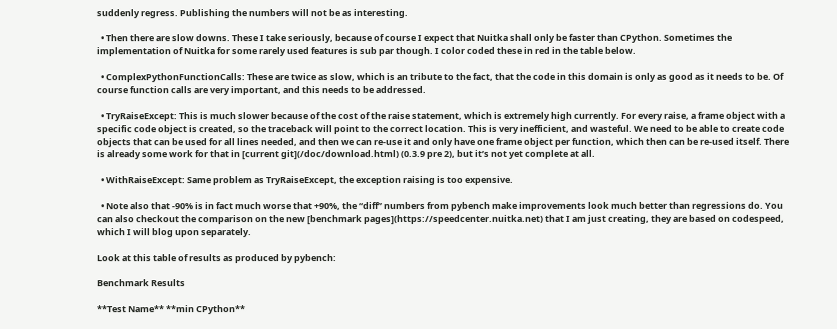suddenly regress. Publishing the numbers will not be as interesting.

  • Then there are slow downs. These I take seriously, because of course I expect that Nuitka shall only be faster than CPython. Sometimes the implementation of Nuitka for some rarely used features is sub par though. I color coded these in red in the table below.

  • ComplexPythonFunctionCalls: These are twice as slow, which is an tribute to the fact, that the code in this domain is only as good as it needs to be. Of course function calls are very important, and this needs to be addressed.

  • TryRaiseExcept: This is much slower because of the cost of the raise statement, which is extremely high currently. For every raise, a frame object with a specific code object is created, so the traceback will point to the correct location. This is very inefficient, and wasteful. We need to be able to create code objects that can be used for all lines needed, and then we can re-use it and only have one frame object per function, which then can be re-used itself. There is already some work for that in [current git](/doc/download.html) (0.3.9 pre 2), but it’s not yet complete at all.

  • WithRaiseExcept: Same problem as TryRaiseExcept, the exception raising is too expensive.

  • Note also that -90% is in fact much worse that +90%, the “diff” numbers from pybench make improvements look much better than regressions do. You can also checkout the comparison on the new [benchmark pages](https://speedcenter.nuitka.net) that I am just creating, they are based on codespeed, which I will blog upon separately.

Look at this table of results as produced by pybench:

Benchmark Results

**Test Name** **min CPython**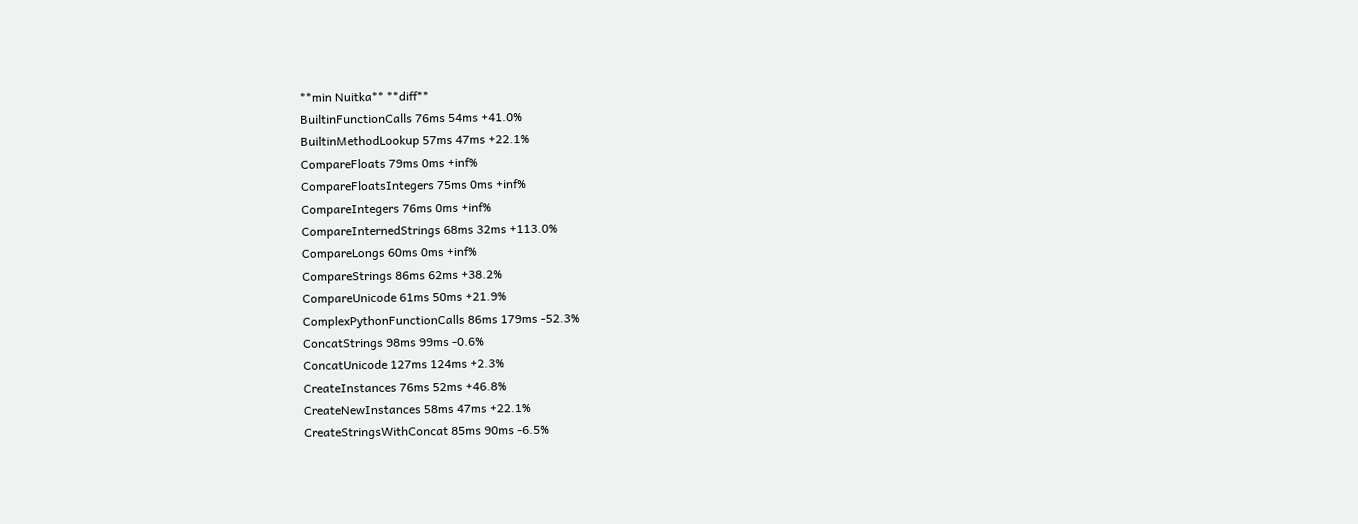**min Nuitka** **diff**
BuiltinFunctionCalls 76ms 54ms +41.0%
BuiltinMethodLookup 57ms 47ms +22.1%
CompareFloats 79ms 0ms +inf%
CompareFloatsIntegers 75ms 0ms +inf%
CompareIntegers 76ms 0ms +inf%
CompareInternedStrings 68ms 32ms +113.0%
CompareLongs 60ms 0ms +inf%
CompareStrings 86ms 62ms +38.2%
CompareUnicode 61ms 50ms +21.9%
ComplexPythonFunctionCalls 86ms 179ms -52.3%
ConcatStrings 98ms 99ms -0.6%
ConcatUnicode 127ms 124ms +2.3%
CreateInstances 76ms 52ms +46.8%
CreateNewInstances 58ms 47ms +22.1%
CreateStringsWithConcat 85ms 90ms -6.5%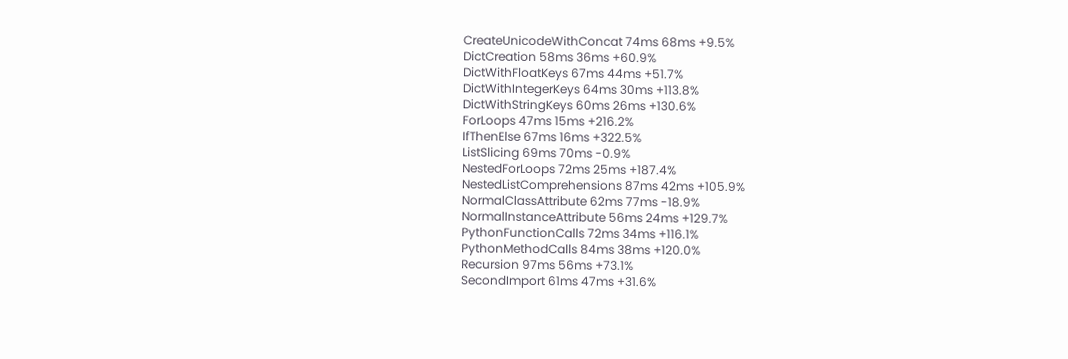CreateUnicodeWithConcat 74ms 68ms +9.5%
DictCreation 58ms 36ms +60.9%
DictWithFloatKeys 67ms 44ms +51.7%
DictWithIntegerKeys 64ms 30ms +113.8%
DictWithStringKeys 60ms 26ms +130.6%
ForLoops 47ms 15ms +216.2%
IfThenElse 67ms 16ms +322.5%
ListSlicing 69ms 70ms -0.9%
NestedForLoops 72ms 25ms +187.4%
NestedListComprehensions 87ms 42ms +105.9%
NormalClassAttribute 62ms 77ms -18.9%
NormalInstanceAttribute 56ms 24ms +129.7%
PythonFunctionCalls 72ms 34ms +116.1%
PythonMethodCalls 84ms 38ms +120.0%
Recursion 97ms 56ms +73.1%
SecondImport 61ms 47ms +31.6%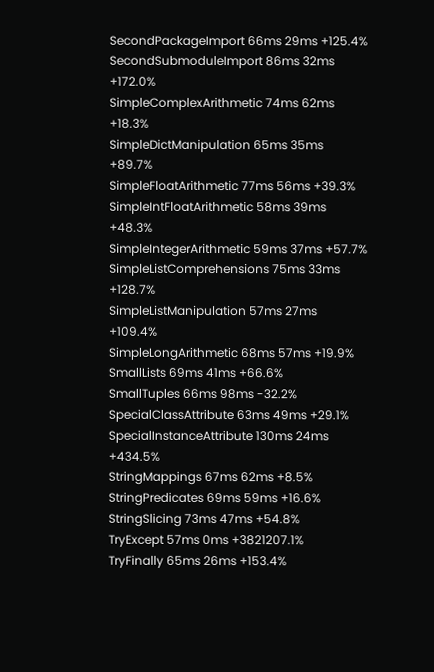SecondPackageImport 66ms 29ms +125.4%
SecondSubmoduleImport 86ms 32ms +172.0%
SimpleComplexArithmetic 74ms 62ms +18.3%
SimpleDictManipulation 65ms 35ms +89.7%
SimpleFloatArithmetic 77ms 56ms +39.3%
SimpleIntFloatArithmetic 58ms 39ms +48.3%
SimpleIntegerArithmetic 59ms 37ms +57.7%
SimpleListComprehensions 75ms 33ms +128.7%
SimpleListManipulation 57ms 27ms +109.4%
SimpleLongArithmetic 68ms 57ms +19.9%
SmallLists 69ms 41ms +66.6%
SmallTuples 66ms 98ms -32.2%
SpecialClassAttribute 63ms 49ms +29.1%
SpecialInstanceAttribute 130ms 24ms +434.5%
StringMappings 67ms 62ms +8.5%
StringPredicates 69ms 59ms +16.6%
StringSlicing 73ms 47ms +54.8%
TryExcept 57ms 0ms +3821207.1%
TryFinally 65ms 26ms +153.4%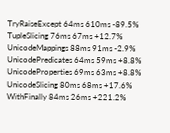TryRaiseExcept 64ms 610ms -89.5%
TupleSlicing 76ms 67ms +12.7%
UnicodeMappings 88ms 91ms -2.9%
UnicodePredicates 64ms 59ms +8.8%
UnicodeProperties 69ms 63ms +8.8%
UnicodeSlicing 80ms 68ms +17.6%
WithFinally 84ms 26ms +221.2%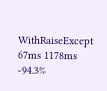WithRaiseExcept 67ms 1178ms -94.3%